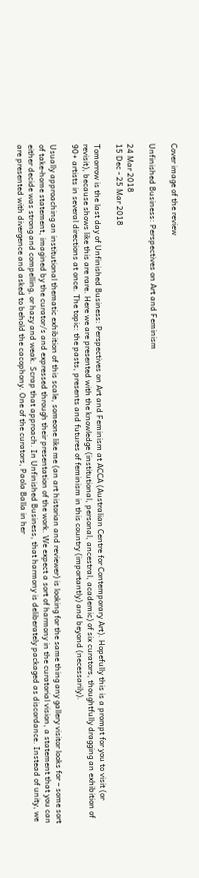Cover image of the review

Unfinished Business: Perspectives on Art and Feminism

24 Mar 2018
15 Dec - 25 Mar 2018

Tomorrow is the last day of Unfinished Business: Perspectives on Art and Feminism at ACCA (Australian Centre for Contemporary Art). Hopefully this is a prompt for you to visit (or revisit), because shows like this are rare. Here we are presented with the knowledge (institutional, personal, ancestral, academic) of six curators, thoughtfully dragging an exhibition of 90+ artists in several directions at once. The topic: the pasts, presents and futures of feminism in this country (importantly) and beyond (necessarily).

Usually approaching an institutional thematic exhibition of this scale, someone like me (an art historian and reviewer) is looking for the same thing any gallery visitor looks for – some sort of take-home statement, imagined by the curator/s and expressed through their presentation of the work. We expect a sort of harmony in the curatorial vision, a statement that you can either decide was strong and compelling, or hazy and weak. Scrap that approach. In Unfinished Business, that harmony is deliberately packaged as discordance. Instead of unity, we are presented with divergence and asked to behold the cacophony. One of the curators, Paola Balla in her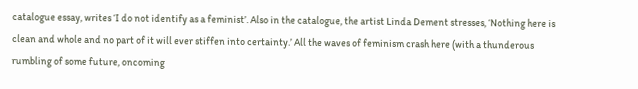catalogue essay, writes ‘I do not identify as a feminist’. Also in the catalogue, the artist Linda Dement stresses, ‘Nothing here is clean and whole and no part of it will ever stiffen into certainty.’ All the waves of feminism crash here (with a thunderous rumbling of some future, oncoming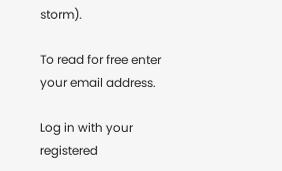storm).

To read for free enter your email address.

Log in with your registered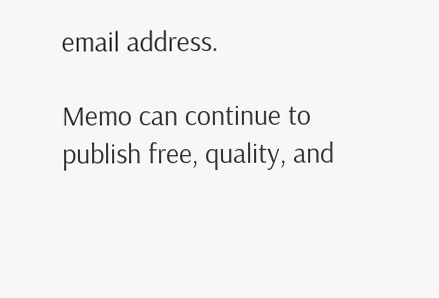email address.

Memo can continue to publish free, quality, and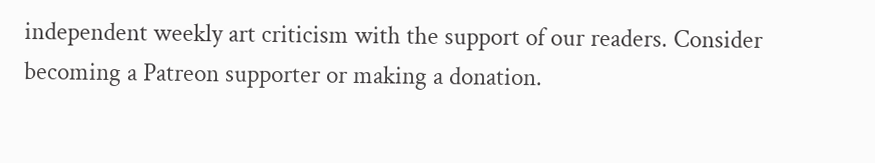independent weekly art criticism with the support of our readers. Consider becoming a Patreon supporter or making a donation.